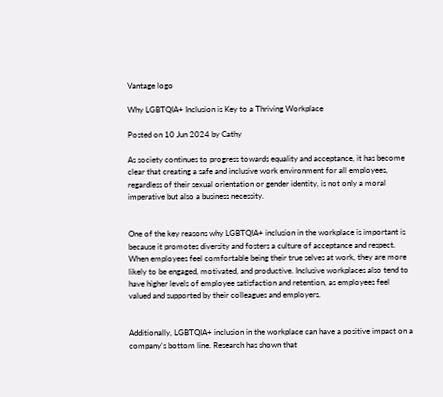Vantage logo

Why LGBTQIA+ Inclusion is Key to a Thriving Workplace

Posted on 10 Jun 2024 by Cathy

As society continues to progress towards equality and acceptance, it has become clear that creating a safe and inclusive work environment for all employees, regardless of their sexual orientation or gender identity, is not only a moral imperative but also a business necessity.


One of the key reasons why LGBTQIA+ inclusion in the workplace is important is because it promotes diversity and fosters a culture of acceptance and respect. When employees feel comfortable being their true selves at work, they are more likely to be engaged, motivated, and productive. Inclusive workplaces also tend to have higher levels of employee satisfaction and retention, as employees feel valued and supported by their colleagues and employers.


Additionally, LGBTQIA+ inclusion in the workplace can have a positive impact on a company's bottom line. Research has shown that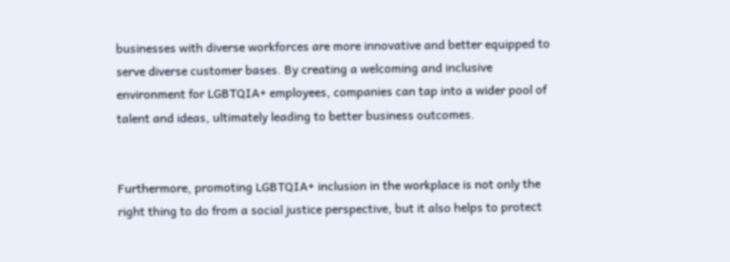businesses with diverse workforces are more innovative and better equipped to serve diverse customer bases. By creating a welcoming and inclusive environment for LGBTQIA+ employees, companies can tap into a wider pool of talent and ideas, ultimately leading to better business outcomes.


Furthermore, promoting LGBTQIA+ inclusion in the workplace is not only the right thing to do from a social justice perspective, but it also helps to protect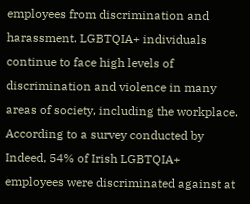employees from discrimination and harassment. LGBTQIA+ individuals continue to face high levels of discrimination and violence in many areas of society, including the workplace. According to a survey conducted by Indeed, 54% of Irish LGBTQIA+ employees were discriminated against at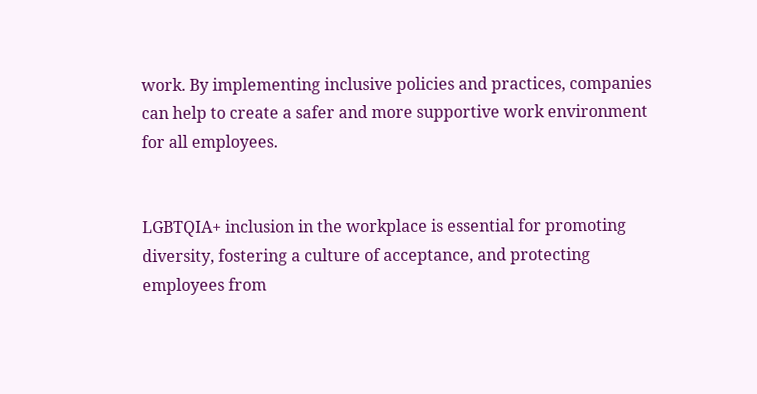work. By implementing inclusive policies and practices, companies can help to create a safer and more supportive work environment for all employees.


LGBTQIA+ inclusion in the workplace is essential for promoting diversity, fostering a culture of acceptance, and protecting employees from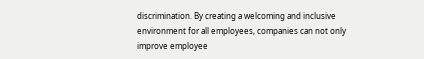discrimination. By creating a welcoming and inclusive environment for all employees, companies can not only improve employee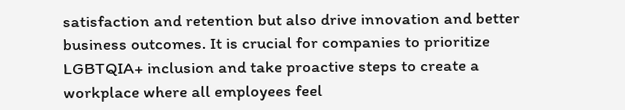satisfaction and retention but also drive innovation and better business outcomes. It is crucial for companies to prioritize LGBTQIA+ inclusion and take proactive steps to create a workplace where all employees feel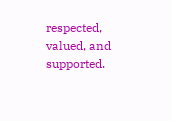respected, valued, and supported.